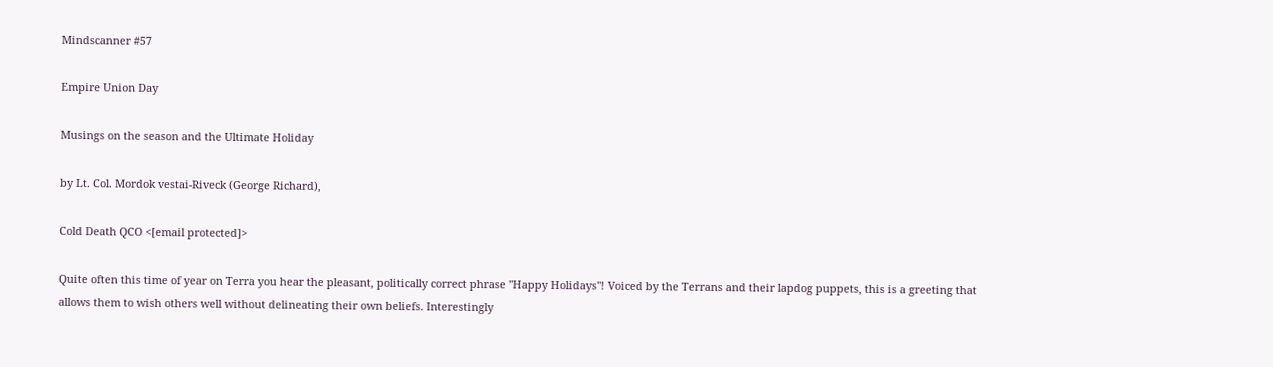Mindscanner #57

Empire Union Day

Musings on the season and the Ultimate Holiday

by Lt. Col. Mordok vestai-Riveck (George Richard),

Cold Death QCO <[email protected]>

Quite often this time of year on Terra you hear the pleasant, politically correct phrase "Happy Holidays"! Voiced by the Terrans and their lapdog puppets, this is a greeting that allows them to wish others well without delineating their own beliefs. Interestingly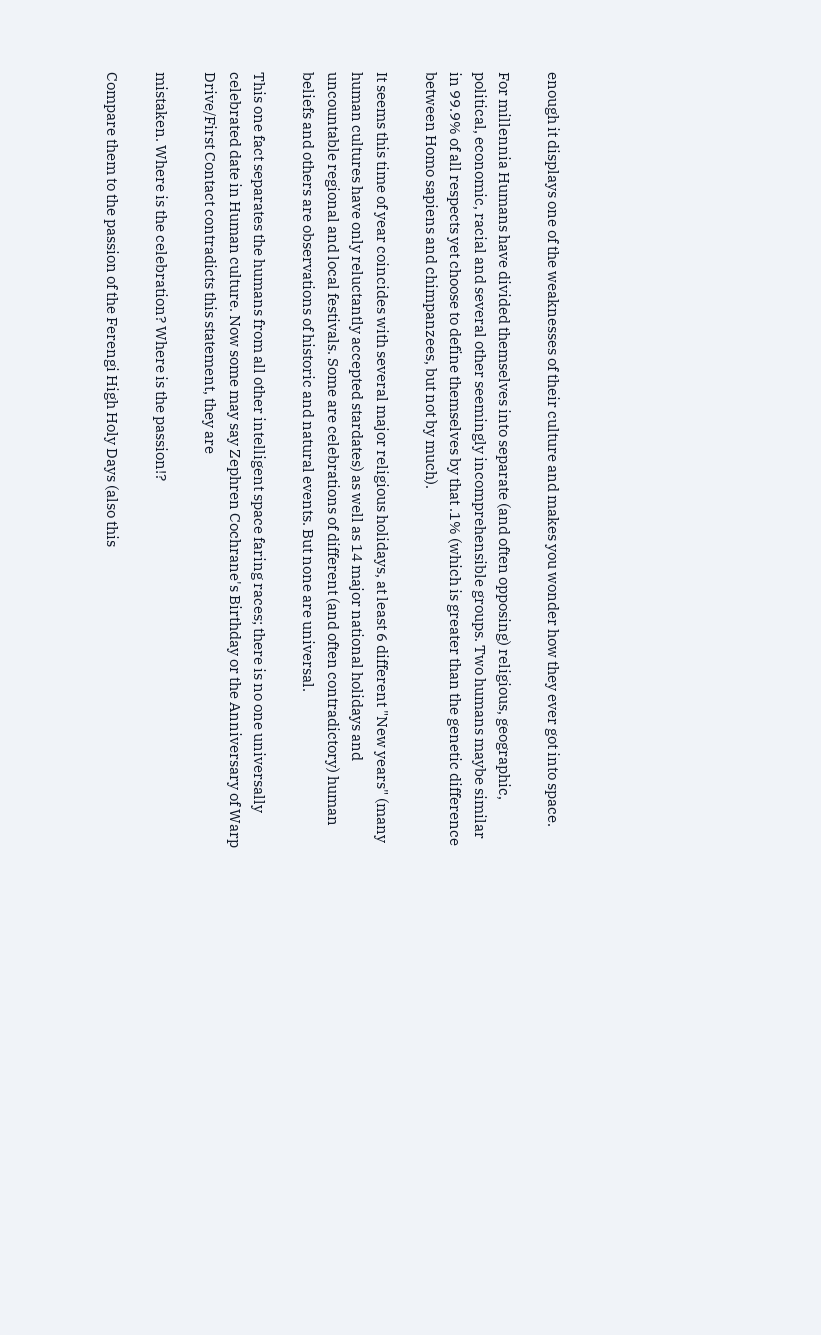enough it displays one of the weaknesses of their culture and makes you wonder how they ever got into space.

For millennia Humans have divided themselves into separate (and often opposing) religious, geographic, political, economic, racial and several other seemingly incomprehensible groups. Two humans maybe similar in 99.9% of all respects yet choose to define themselves by that .1% (which is greater than the genetic difference between Homo sapiens and chimpanzees, but not by much).

It seems this time of year coincides with several major religious holidays, at least 6 different "New years" (many human cultures have only reluctantly accepted stardates) as well as 14 major national holidays and uncountable regional and local festivals. Some are celebrations of different (and often contradictory) human beliefs and others are observations of historic and natural events. But none are universal.

This one fact separates the humans from all other intelligent space faring races; there is no one universally celebrated date in Human culture. Now some may say Zephren Cochrane's Birthday or the Anniversary of Warp Drive/First Contact contradicts this statement, they are

mistaken. Where is the celebration? Where is the passion!?

Compare them to the passion of the Ferengi High Holy Days (also this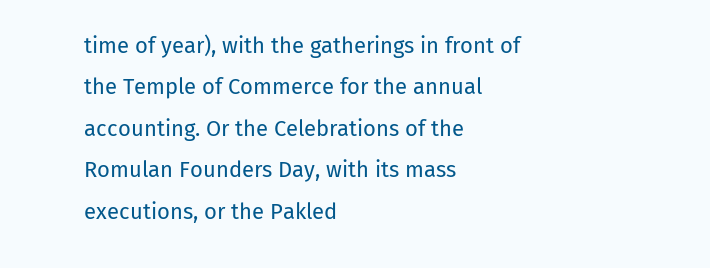time of year), with the gatherings in front of the Temple of Commerce for the annual accounting. Or the Celebrations of the Romulan Founders Day, with its mass executions, or the Pakled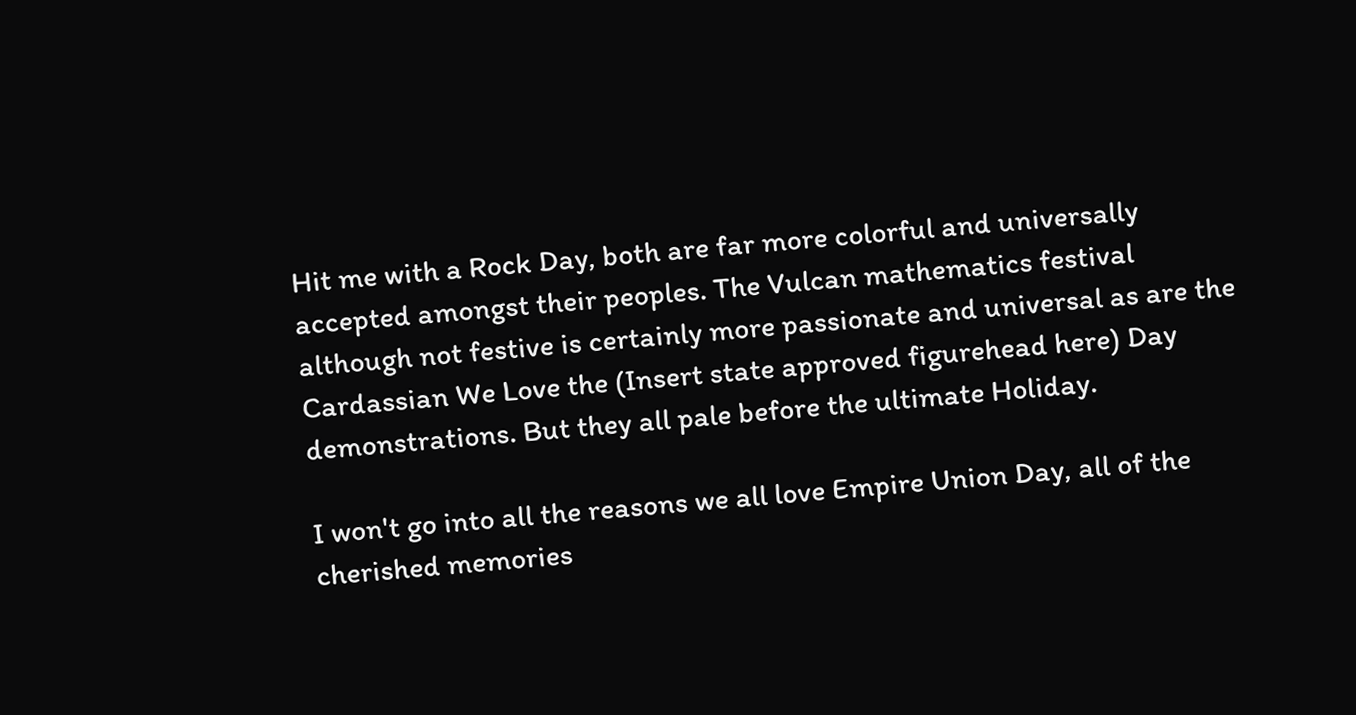Hit me with a Rock Day, both are far more colorful and universally accepted amongst their peoples. The Vulcan mathematics festival although not festive is certainly more passionate and universal as are the Cardassian We Love the (Insert state approved figurehead here) Day demonstrations. But they all pale before the ultimate Holiday.

I won't go into all the reasons we all love Empire Union Day, all of the cherished memories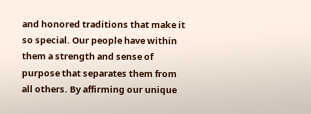and honored traditions that make it so special. Our people have within them a strength and sense of purpose that separates them from all others. By affirming our unique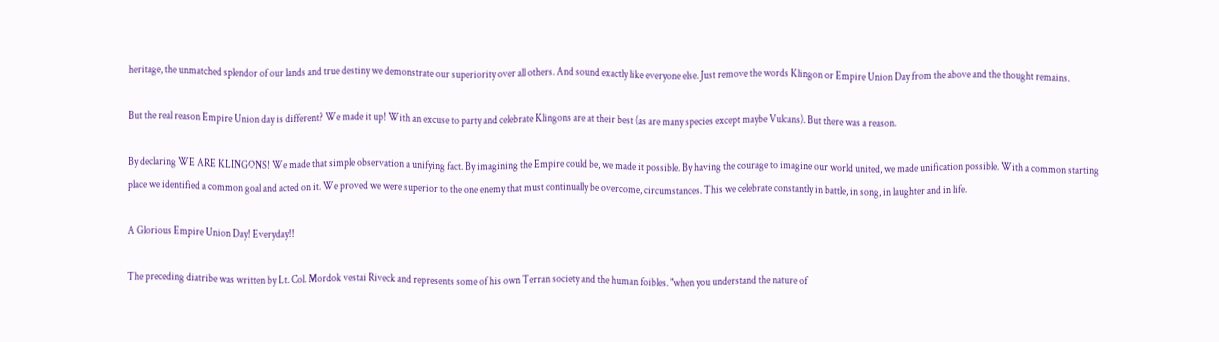heritage, the unmatched splendor of our lands and true destiny we demonstrate our superiority over all others. And sound exactly like everyone else. Just remove the words Klingon or Empire Union Day from the above and the thought remains.

But the real reason Empire Union day is different? We made it up! With an excuse to party and celebrate Klingons are at their best (as are many species except maybe Vulcans). But there was a reason.

By declaring WE ARE KLINGONS! We made that simple observation a unifying fact. By imagining the Empire could be, we made it possible. By having the courage to imagine our world united, we made unification possible. With a common starting place we identified a common goal and acted on it. We proved we were superior to the one enemy that must continually be overcome, circumstances. This we celebrate constantly in battle, in song, in laughter and in life.

A Glorious Empire Union Day! Everyday!!

The preceding diatribe was written by Lt. Col. Mordok vestai Riveck and represents some of his own Terran society and the human foibles. "when you understand the nature of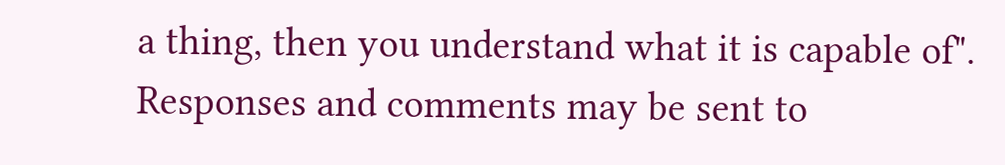a thing, then you understand what it is capable of". Responses and comments may be sent to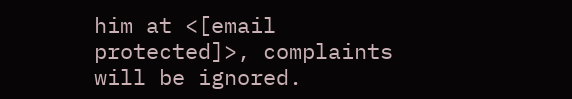him at <[email protected]>, complaints will be ignored.